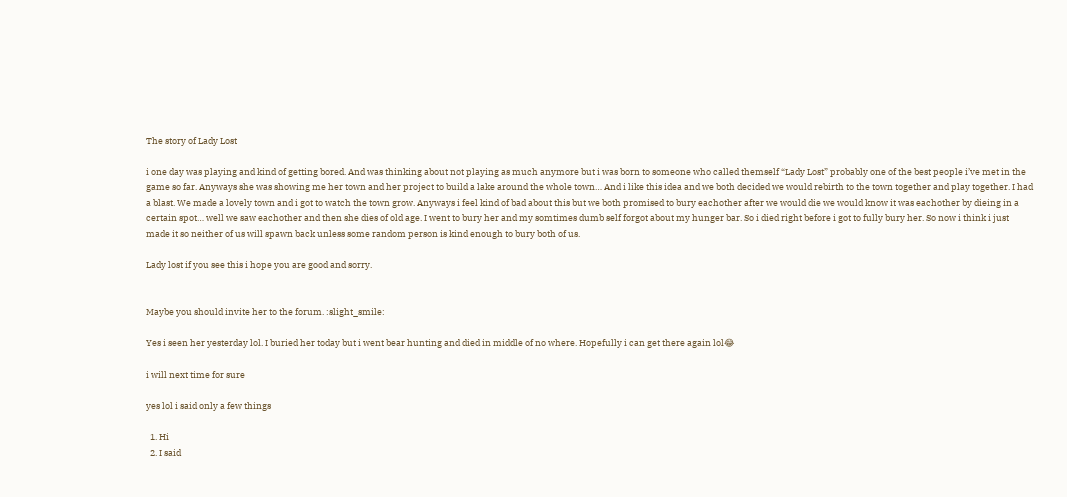The story of Lady Lost

i one day was playing and kind of getting bored. And was thinking about not playing as much anymore but i was born to someone who called themself “Lady Lost” probably one of the best people i’ve met in the game so far. Anyways she was showing me her town and her project to build a lake around the whole town… And i like this idea and we both decided we would rebirth to the town together and play together. I had a blast. We made a lovely town and i got to watch the town grow. Anyways i feel kind of bad about this but we both promised to bury eachother after we would die we would know it was eachother by dieing in a certain spot… well we saw eachother and then she dies of old age. I went to bury her and my somtimes dumb self forgot about my hunger bar. So i died right before i got to fully bury her. So now i think i just made it so neither of us will spawn back unless some random person is kind enough to bury both of us.

Lady lost if you see this i hope you are good and sorry.


Maybe you should invite her to the forum. :slight_smile:

Yes i seen her yesterday lol. I buried her today but i went bear hunting and died in middle of no where. Hopefully i can get there again lol😂

i will next time for sure

yes lol i said only a few things

  1. Hi
  2. I said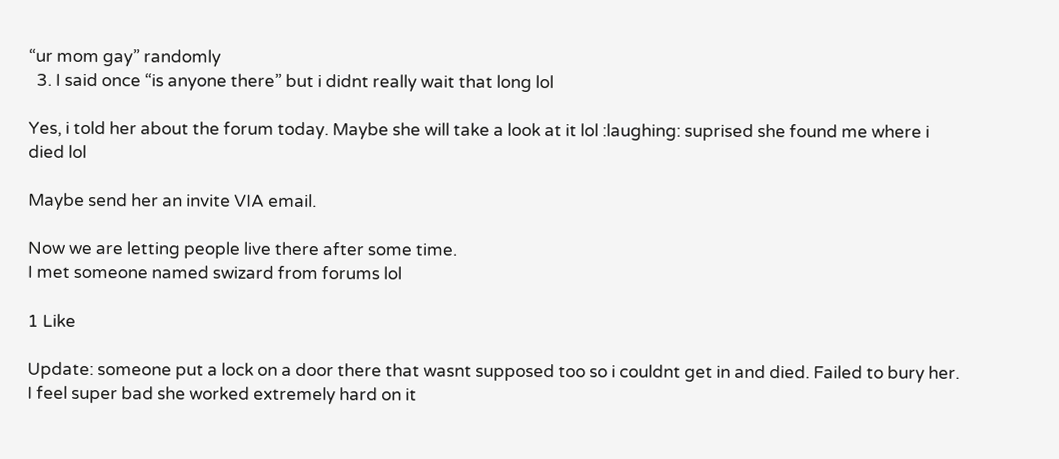“ur mom gay” randomly
  3. I said once “is anyone there” but i didnt really wait that long lol

Yes, i told her about the forum today. Maybe she will take a look at it lol :laughing: suprised she found me where i died lol

Maybe send her an invite VIA email.

Now we are letting people live there after some time.
I met someone named swizard from forums lol

1 Like

Update: someone put a lock on a door there that wasnt supposed too so i couldnt get in and died. Failed to bury her. I feel super bad she worked extremely hard on it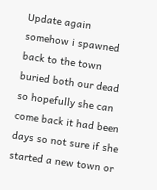Update again somehow i spawned back to the town buried both our dead so hopefully she can come back it had been days so not sure if she started a new town or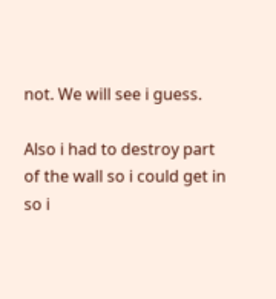not. We will see i guess.

Also i had to destroy part of the wall so i could get in so i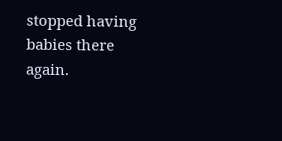stopped having babies there again.